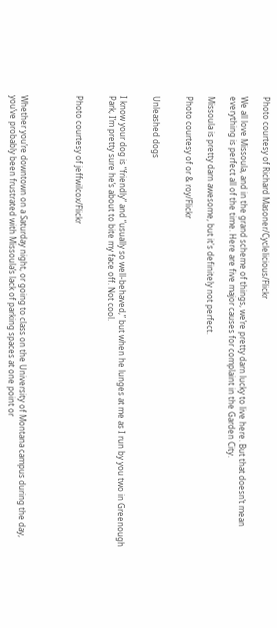Photo courtesy of Richard Masoner/Cyclelicious/Flickr

We all love Missoula, and in the grand scheme of things, we’re pretty darn lucky to live here. But that doesn’t mean everything is perfect all of the time. Here are five major causes for complaint in the Garden City.

Missoula is pretty darn awesome, but it's definitely not perfect.

Photo courtesy of or & roy/Flickr


Unleashed dogs


I know your dog is “friendly” and “usually so well-behaved,” but when he lunges at me as I run by you two in Greenough Park, I’m pretty sure he’s about to bite my face off. Not cool.


Photo courtesy of jeffwilcox/Flickr




Whether you’re downtown on a Saturday night, or going to class on the University of Montana campus during the day, you’ve probably been frustrated with Missoula’s lack of parking spaces at one point or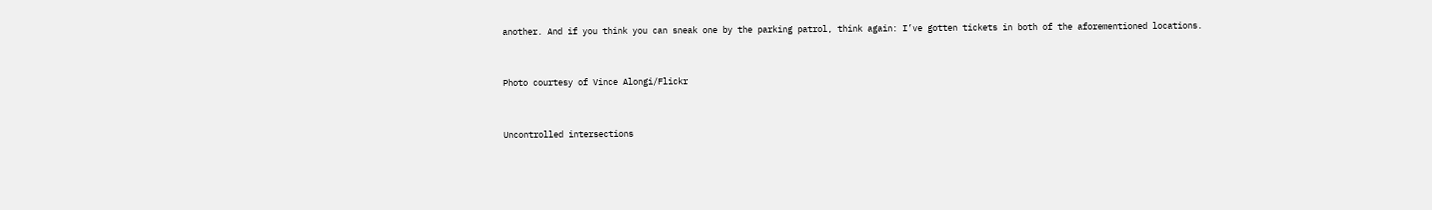another. And if you think you can sneak one by the parking patrol, think again: I’ve gotten tickets in both of the aforementioned locations.


Photo courtesy of Vince Alongi/Flickr


Uncontrolled intersections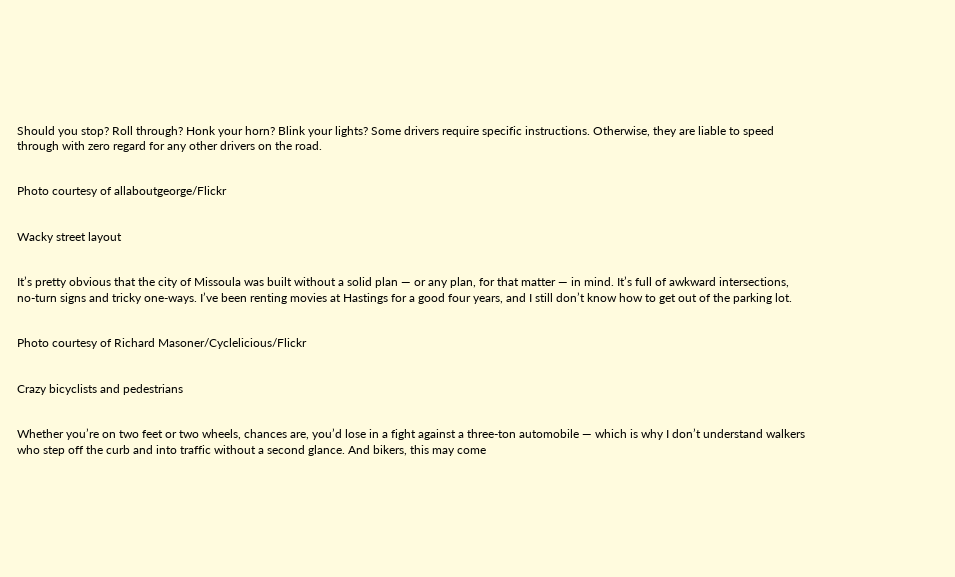Should you stop? Roll through? Honk your horn? Blink your lights? Some drivers require specific instructions. Otherwise, they are liable to speed through with zero regard for any other drivers on the road.


Photo courtesy of allaboutgeorge/Flickr


Wacky street layout


It’s pretty obvious that the city of Missoula was built without a solid plan — or any plan, for that matter — in mind. It’s full of awkward intersections, no-turn signs and tricky one-ways. I’ve been renting movies at Hastings for a good four years, and I still don’t know how to get out of the parking lot.


Photo courtesy of Richard Masoner/Cyclelicious/Flickr


Crazy bicyclists and pedestrians


Whether you’re on two feet or two wheels, chances are, you’d lose in a fight against a three-ton automobile — which is why I don’t understand walkers who step off the curb and into traffic without a second glance. And bikers, this may come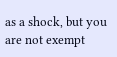as a shock, but you are not exempt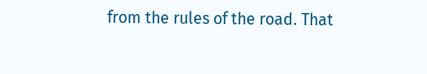from the rules of the road. That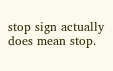stop sign actually does mean stop.